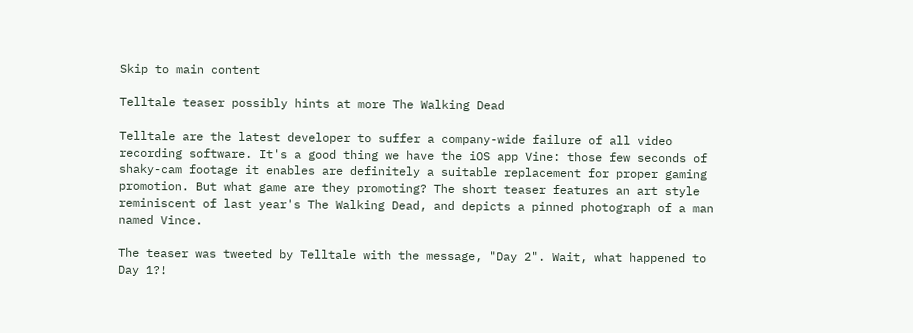Skip to main content

Telltale teaser possibly hints at more The Walking Dead

Telltale are the latest developer to suffer a company-wide failure of all video recording software. It's a good thing we have the iOS app Vine: those few seconds of shaky-cam footage it enables are definitely a suitable replacement for proper gaming promotion. But what game are they promoting? The short teaser features an art style reminiscent of last year's The Walking Dead, and depicts a pinned photograph of a man named Vince.

The teaser was tweeted by Telltale with the message, "Day 2". Wait, what happened to Day 1?!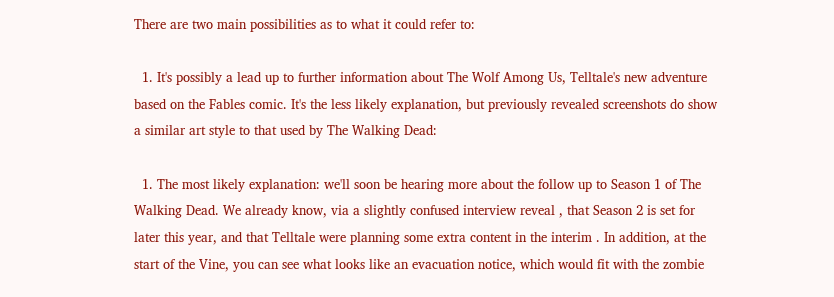There are two main possibilities as to what it could refer to:

  1. It's possibly a lead up to further information about The Wolf Among Us, Telltale's new adventure based on the Fables comic. It's the less likely explanation, but previously revealed screenshots do show a similar art style to that used by The Walking Dead:

  1. The most likely explanation: we'll soon be hearing more about the follow up to Season 1 of The Walking Dead. We already know, via a slightly confused interview reveal , that Season 2 is set for later this year, and that Telltale were planning some extra content in the interim . In addition, at the start of the Vine, you can see what looks like an evacuation notice, which would fit with the zombie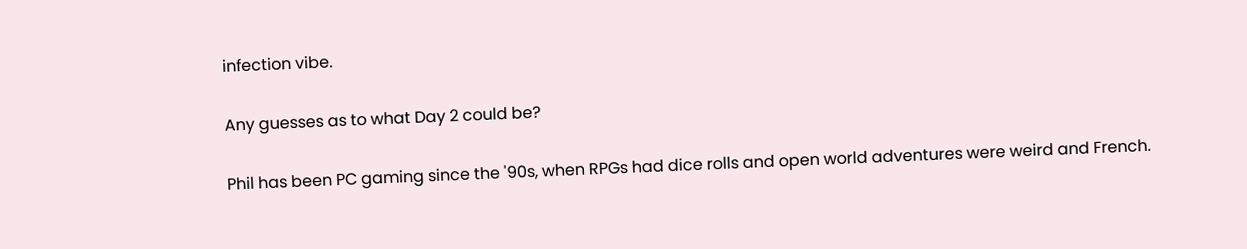infection vibe.

Any guesses as to what Day 2 could be?

Phil has been PC gaming since the '90s, when RPGs had dice rolls and open world adventures were weird and French.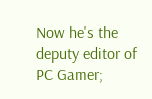Now he's the deputy editor of PC Gamer;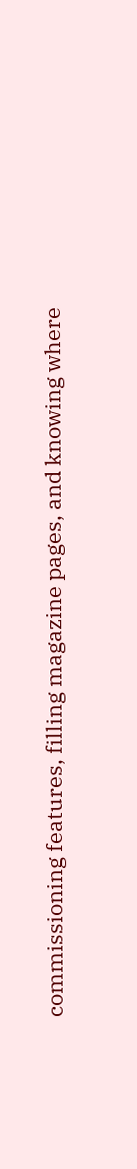commissioning features, filling magazine pages, and knowing where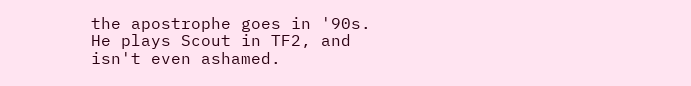the apostrophe goes in '90s. He plays Scout in TF2, and isn't even ashamed.